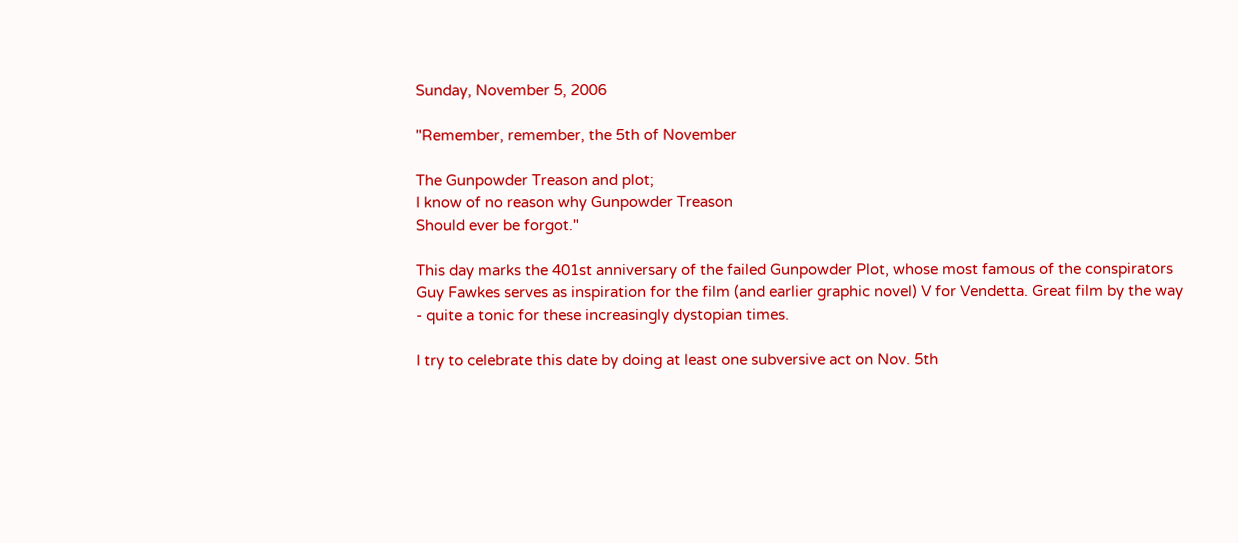Sunday, November 5, 2006

"Remember, remember, the 5th of November

The Gunpowder Treason and plot;
I know of no reason why Gunpowder Treason
Should ever be forgot."

This day marks the 401st anniversary of the failed Gunpowder Plot, whose most famous of the conspirators Guy Fawkes serves as inspiration for the film (and earlier graphic novel) V for Vendetta. Great film by the way - quite a tonic for these increasingly dystopian times.

I try to celebrate this date by doing at least one subversive act on Nov. 5th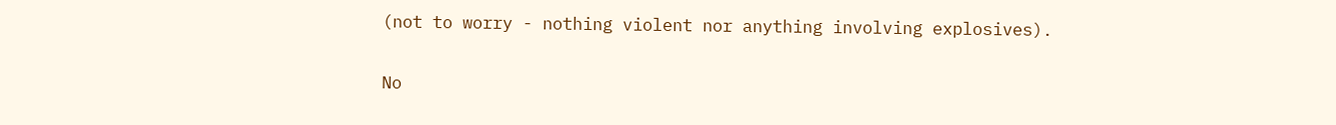(not to worry - nothing violent nor anything involving explosives).

No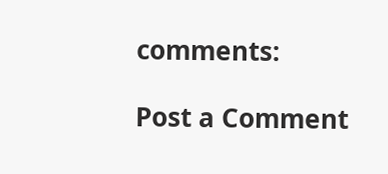comments:

Post a Comment